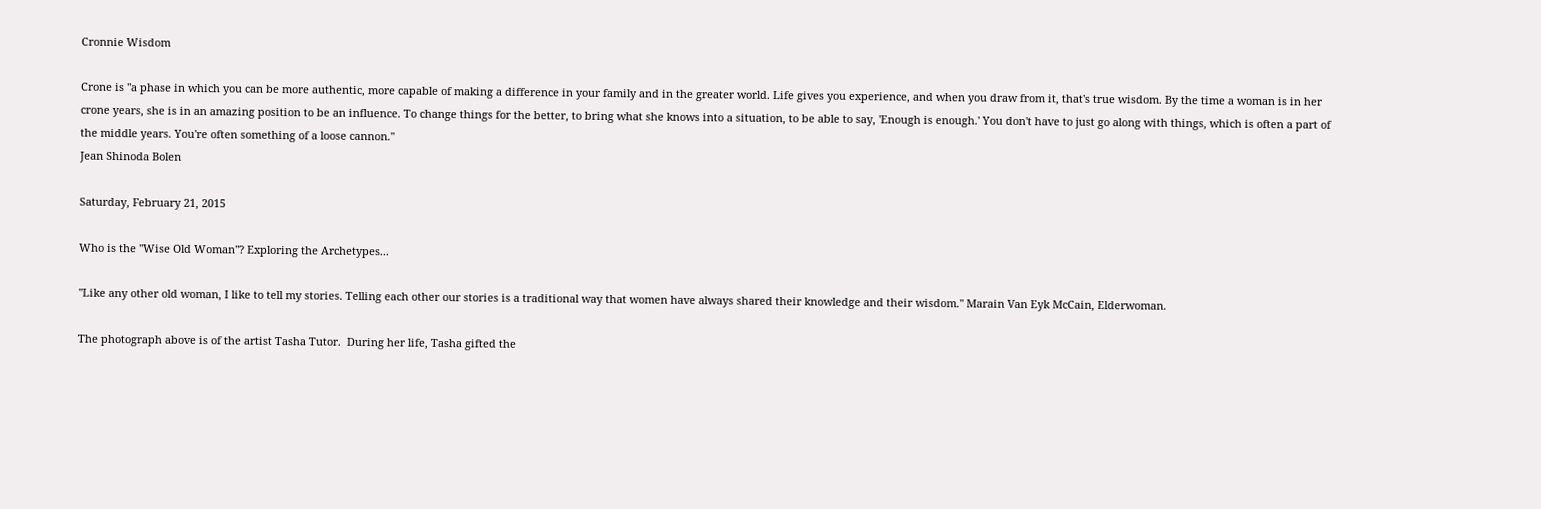Cronnie Wisdom

Crone is "a phase in which you can be more authentic, more capable of making a difference in your family and in the greater world. Life gives you experience, and when you draw from it, that's true wisdom. By the time a woman is in her crone years, she is in an amazing position to be an influence. To change things for the better, to bring what she knows into a situation, to be able to say, 'Enough is enough.' You don't have to just go along with things, which is often a part of the middle years. You're often something of a loose cannon."
Jean Shinoda Bolen

Saturday, February 21, 2015

Who is the "Wise Old Woman"? Exploring the Archetypes...

"Like any other old woman, I like to tell my stories. Telling each other our stories is a traditional way that women have always shared their knowledge and their wisdom." Marain Van Eyk McCain, Elderwoman.

The photograph above is of the artist Tasha Tutor.  During her life, Tasha gifted the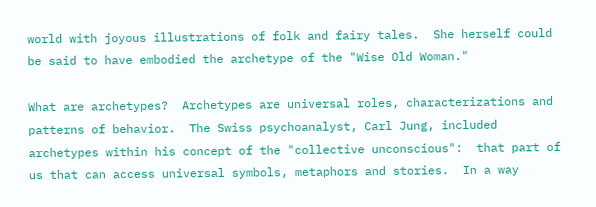world with joyous illustrations of folk and fairy tales.  She herself could be said to have embodied the archetype of the "Wise Old Woman."

What are archetypes?  Archetypes are universal roles, characterizations and patterns of behavior.  The Swiss psychoanalyst, Carl Jung, included archetypes within his concept of the "collective unconscious":  that part of us that can access universal symbols, metaphors and stories.  In a way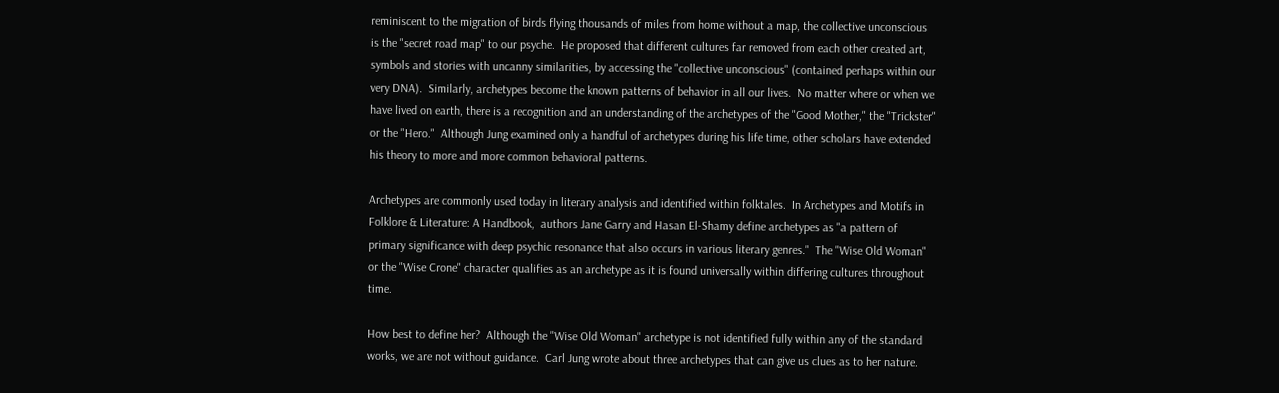reminiscent to the migration of birds flying thousands of miles from home without a map, the collective unconscious is the "secret road map" to our psyche.  He proposed that different cultures far removed from each other created art, symbols and stories with uncanny similarities, by accessing the "collective unconscious" (contained perhaps within our very DNA).  Similarly, archetypes become the known patterns of behavior in all our lives.  No matter where or when we have lived on earth, there is a recognition and an understanding of the archetypes of the "Good Mother," the "Trickster" or the "Hero."  Although Jung examined only a handful of archetypes during his life time, other scholars have extended his theory to more and more common behavioral patterns.

Archetypes are commonly used today in literary analysis and identified within folktales.  In Archetypes and Motifs in Folklore & Literature: A Handbook,  authors Jane Garry and Hasan El-Shamy define archetypes as "a pattern of primary significance with deep psychic resonance that also occurs in various literary genres."  The "Wise Old Woman" or the "Wise Crone" character qualifies as an archetype as it is found universally within differing cultures throughout time.

How best to define her?  Although the "Wise Old Woman" archetype is not identified fully within any of the standard works, we are not without guidance.  Carl Jung wrote about three archetypes that can give us clues as to her nature.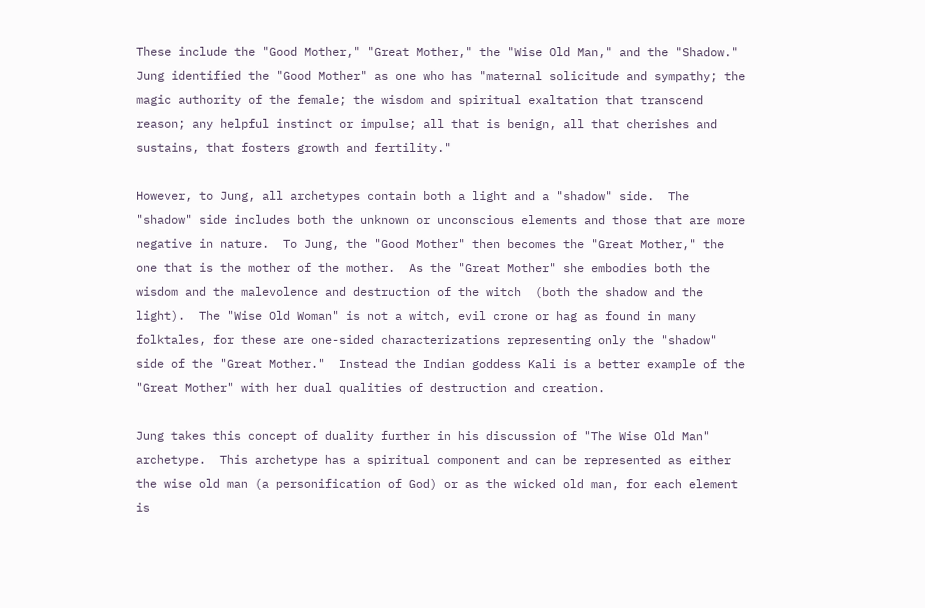These include the "Good Mother," "Great Mother," the "Wise Old Man," and the "Shadow."  Jung identified the "Good Mother" as one who has "maternal solicitude and sympathy; the magic authority of the female; the wisdom and spiritual exaltation that transcend reason; any helpful instinct or impulse; all that is benign, all that cherishes and sustains, that fosters growth and fertility."

However, to Jung, all archetypes contain both a light and a "shadow" side.  The "shadow" side includes both the unknown or unconscious elements and those that are more negative in nature.  To Jung, the "Good Mother" then becomes the "Great Mother," the one that is the mother of the mother.  As the "Great Mother" she embodies both the wisdom and the malevolence and destruction of the witch  (both the shadow and the light).  The "Wise Old Woman" is not a witch, evil crone or hag as found in many folktales, for these are one-sided characterizations representing only the "shadow" side of the "Great Mother."  Instead the Indian goddess Kali is a better example of the "Great Mother" with her dual qualities of destruction and creation.

Jung takes this concept of duality further in his discussion of "The Wise Old Man" archetype.  This archetype has a spiritual component and can be represented as either the wise old man (a personification of God) or as the wicked old man, for each element is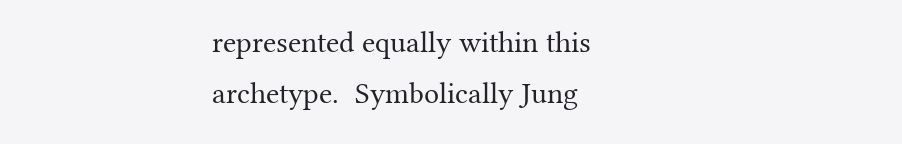represented equally within this archetype.  Symbolically Jung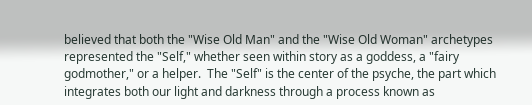believed that both the "Wise Old Man" and the "Wise Old Woman" archetypes represented the "Self," whether seen within story as a goddess, a "fairy godmother," or a helper.  The "Self" is the center of the psyche, the part which integrates both our light and darkness through a process known as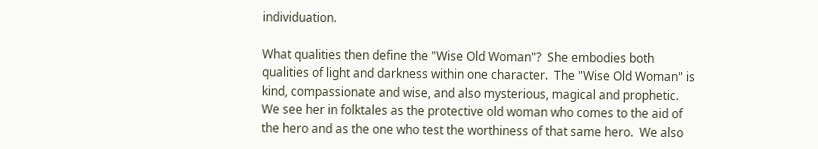individuation.

What qualities then define the "Wise Old Woman"?  She embodies both qualities of light and darkness within one character.  The "Wise Old Woman" is kind, compassionate and wise, and also mysterious, magical and prophetic.  We see her in folktales as the protective old woman who comes to the aid of the hero and as the one who test the worthiness of that same hero.  We also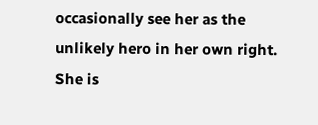occasionally see her as the unlikely hero in her own right.  She is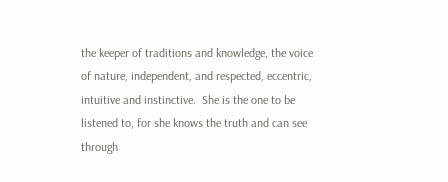the keeper of traditions and knowledge, the voice of nature, independent, and respected, eccentric, intuitive and instinctive.  She is the one to be listened to, for she knows the truth and can see through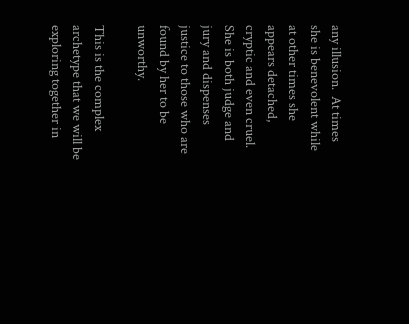any illusion.  At times she is benevolent while at other times she appears detached, cryptic and even cruel.  She is both judge and jury and dispenses justice to those who are found by her to be unworthy.

This is the complex archetype that we will be exploring together in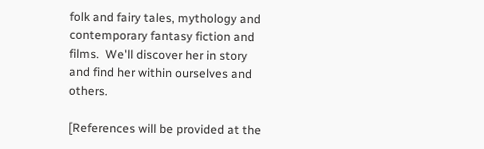folk and fairy tales, mythology and contemporary fantasy fiction and films.  We'll discover her in story and find her within ourselves and others.

[References will be provided at the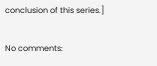conclusion of this series.]

No comments: